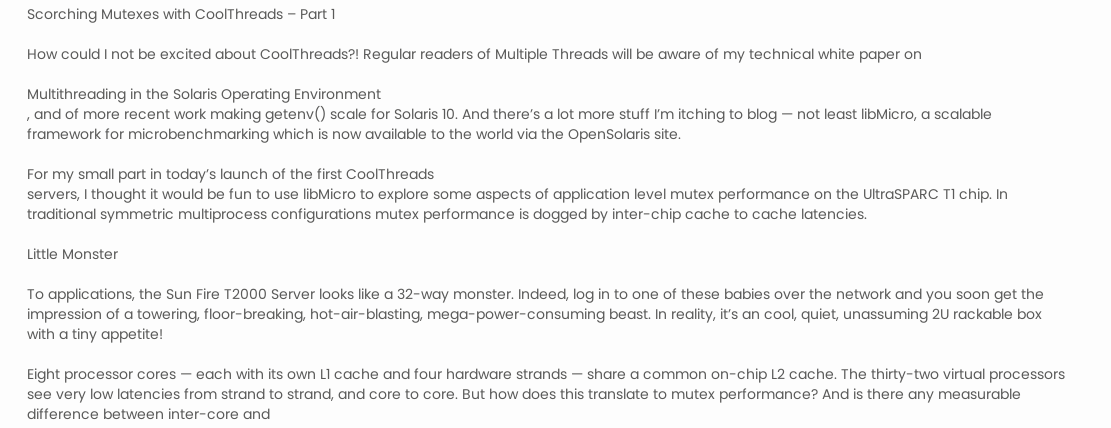Scorching Mutexes with CoolThreads – Part 1

How could I not be excited about CoolThreads?! Regular readers of Multiple Threads will be aware of my technical white paper on

Multithreading in the Solaris Operating Environment
, and of more recent work making getenv() scale for Solaris 10. And there’s a lot more stuff I’m itching to blog — not least libMicro, a scalable framework for microbenchmarking which is now available to the world via the OpenSolaris site.

For my small part in today’s launch of the first CoolThreads
servers, I thought it would be fun to use libMicro to explore some aspects of application level mutex performance on the UltraSPARC T1 chip. In traditional symmetric multiprocess configurations mutex performance is dogged by inter-chip cache to cache latencies.

Little Monster

To applications, the Sun Fire T2000 Server looks like a 32-way monster. Indeed, log in to one of these babies over the network and you soon get the impression of a towering, floor-breaking, hot-air-blasting, mega-power-consuming beast. In reality, it’s an cool, quiet, unassuming 2U rackable box with a tiny appetite!

Eight processor cores — each with its own L1 cache and four hardware strands — share a common on-chip L2 cache. The thirty-two virtual processors see very low latencies from strand to strand, and core to core. But how does this translate to mutex performance? And is there any measurable difference between inter-core and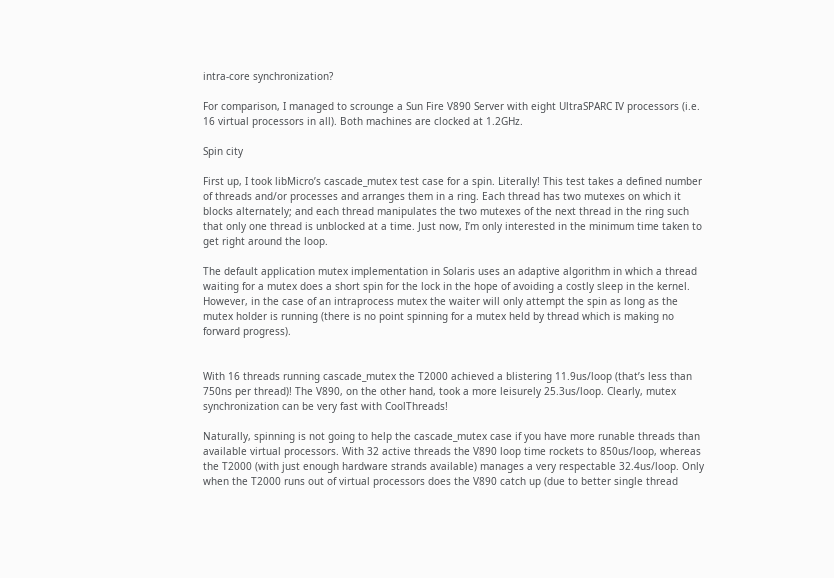intra-core synchronization?

For comparison, I managed to scrounge a Sun Fire V890 Server with eight UltraSPARC IV processors (i.e. 16 virtual processors in all). Both machines are clocked at 1.2GHz.

Spin city

First up, I took libMicro’s cascade_mutex test case for a spin. Literally! This test takes a defined number of threads and/or processes and arranges them in a ring. Each thread has two mutexes on which it blocks alternately; and each thread manipulates the two mutexes of the next thread in the ring such that only one thread is unblocked at a time. Just now, I’m only interested in the minimum time taken to get right around the loop.

The default application mutex implementation in Solaris uses an adaptive algorithm in which a thread waiting for a mutex does a short spin for the lock in the hope of avoiding a costly sleep in the kernel. However, in the case of an intraprocess mutex the waiter will only attempt the spin as long as the mutex holder is running (there is no point spinning for a mutex held by thread which is making no forward progress).


With 16 threads running cascade_mutex the T2000 achieved a blistering 11.9us/loop (that’s less than 750ns per thread)! The V890, on the other hand, took a more leisurely 25.3us/loop. Clearly, mutex synchronization can be very fast with CoolThreads!

Naturally, spinning is not going to help the cascade_mutex case if you have more runable threads than available virtual processors. With 32 active threads the V890 loop time rockets to 850us/loop, whereas the T2000 (with just enough hardware strands available) manages a very respectable 32.4us/loop. Only when the T2000 runs out of virtual processors does the V890 catch up (due to better single thread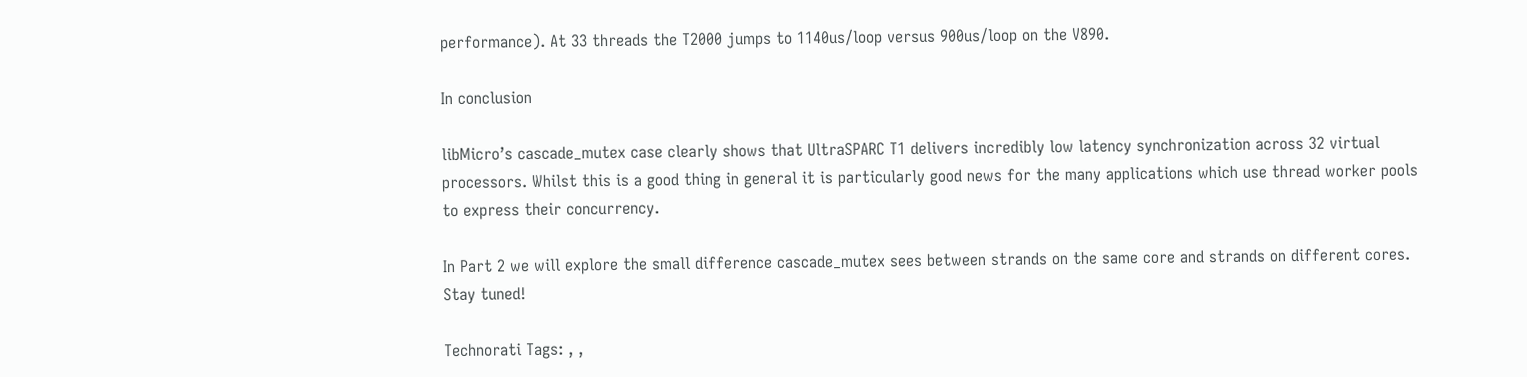performance). At 33 threads the T2000 jumps to 1140us/loop versus 900us/loop on the V890.

In conclusion

libMicro’s cascade_mutex case clearly shows that UltraSPARC T1 delivers incredibly low latency synchronization across 32 virtual processors. Whilst this is a good thing in general it is particularly good news for the many applications which use thread worker pools to express their concurrency.

In Part 2 we will explore the small difference cascade_mutex sees between strands on the same core and strands on different cores. Stay tuned!

Technorati Tags: , ,